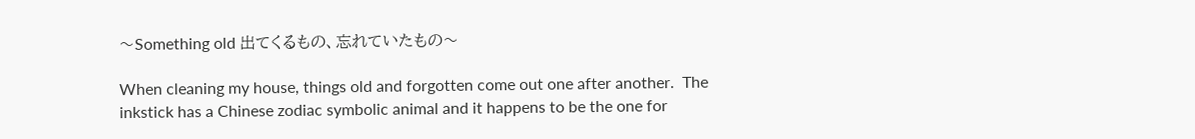〜Something old 出てくるもの、忘れていたもの〜

When cleaning my house, things old and forgotten come out one after another.  The inkstick has a Chinese zodiac symbolic animal and it happens to be the one for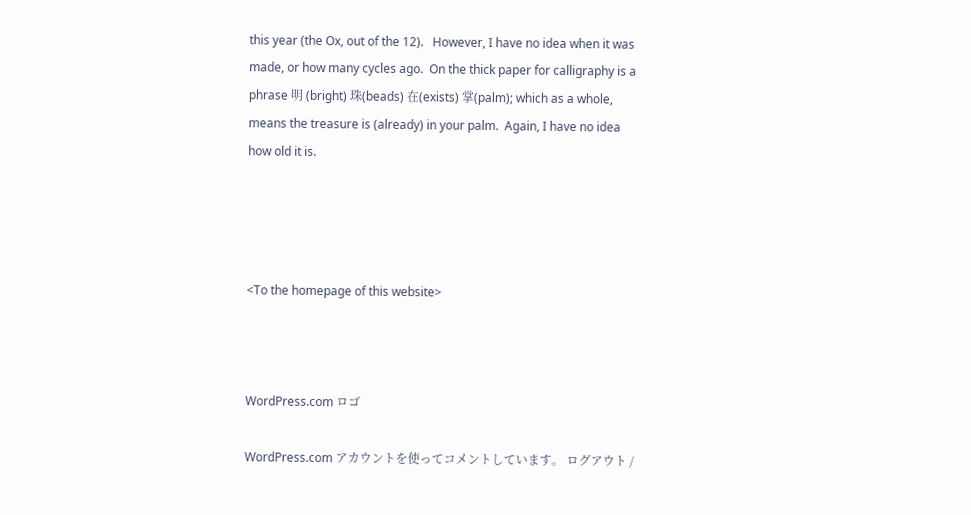this year (the Ox, out of the 12).   However, I have no idea when it was made, or how many cycles ago.  On the thick paper for calligraphy is a phrase 明 (bright) 珠(beads) 在(exists) 掌(palm); which as a whole, means the treasure is (already) in your palm.  Again, I have no idea how old it is.




<To the homepage of this website>



WordPress.com ロゴ

WordPress.com アカウントを使ってコメントしています。 ログアウト /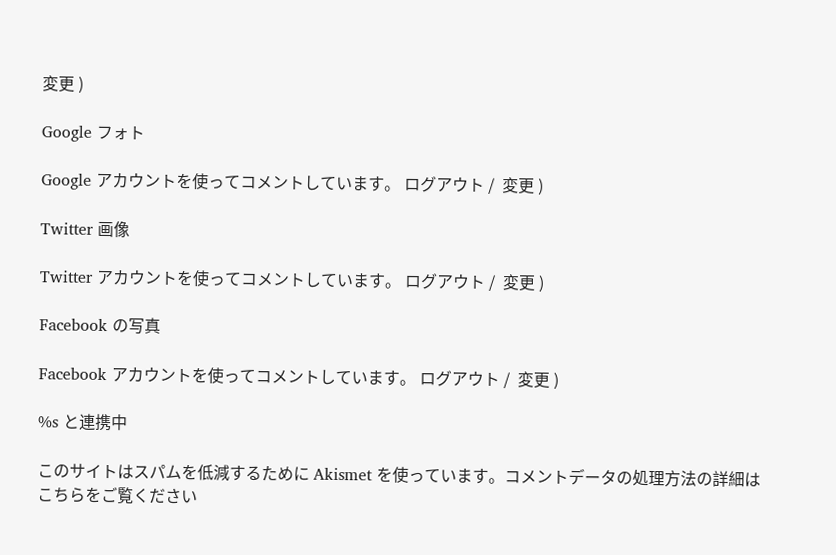変更 )

Google フォト

Google アカウントを使ってコメントしています。 ログアウト /  変更 )

Twitter 画像

Twitter アカウントを使ってコメントしています。 ログアウト /  変更 )

Facebook の写真

Facebook アカウントを使ってコメントしています。 ログアウト /  変更 )

%s と連携中

このサイトはスパムを低減するために Akismet を使っています。コメントデータの処理方法の詳細はこちらをご覧ください